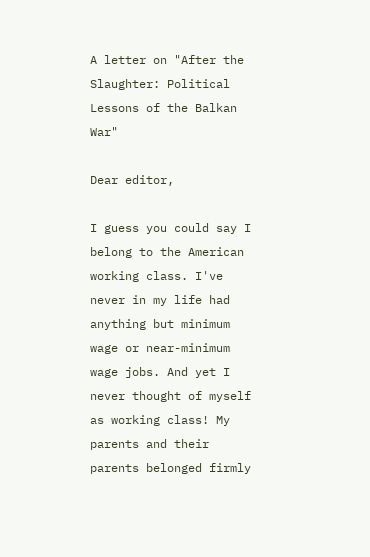A letter on "After the Slaughter: Political Lessons of the Balkan War"

Dear editor,

I guess you could say I belong to the American working class. I've never in my life had anything but minimum wage or near-minimum wage jobs. And yet I never thought of myself as working class! My parents and their parents belonged firmly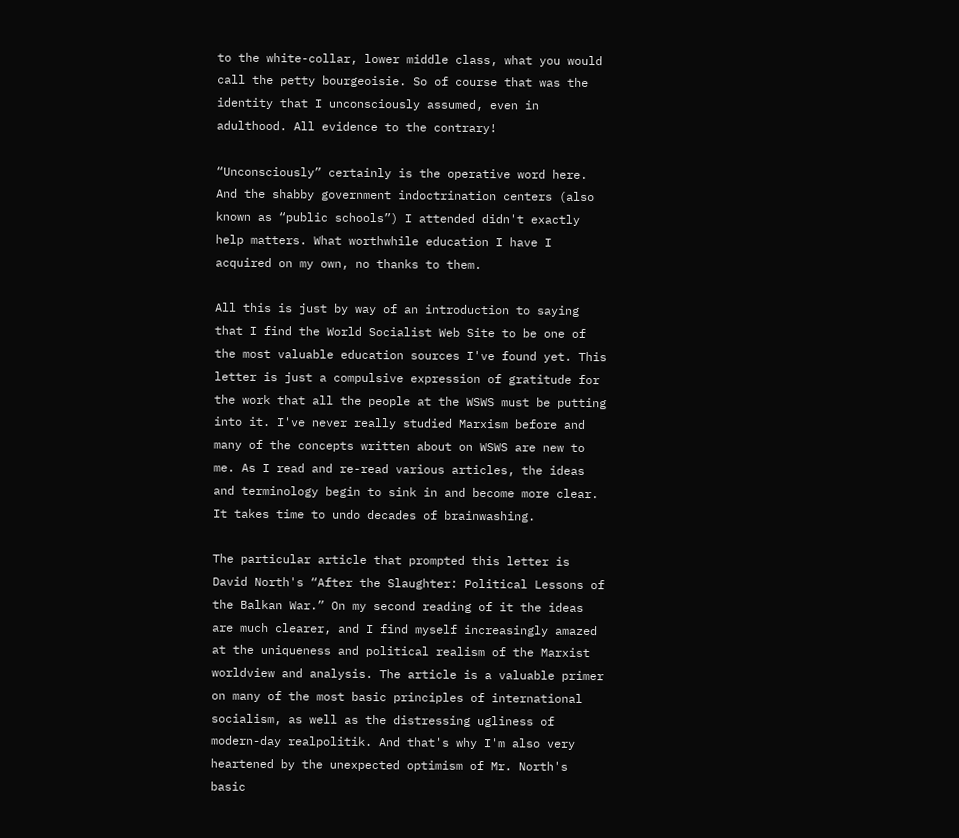to the white-collar, lower middle class, what you would call the petty bourgeoisie. So of course that was the identity that I unconsciously assumed, even in adulthood. All evidence to the contrary!

“Unconsciously” certainly is the operative word here. And the shabby government indoctrination centers (also known as “public schools”) I attended didn't exactly help matters. What worthwhile education I have I acquired on my own, no thanks to them.

All this is just by way of an introduction to saying that I find the World Socialist Web Site to be one of the most valuable education sources I've found yet. This letter is just a compulsive expression of gratitude for the work that all the people at the WSWS must be putting into it. I've never really studied Marxism before and many of the concepts written about on WSWS are new to me. As I read and re-read various articles, the ideas and terminology begin to sink in and become more clear. It takes time to undo decades of brainwashing.

The particular article that prompted this letter is David North's “After the Slaughter: Political Lessons of the Balkan War.” On my second reading of it the ideas are much clearer, and I find myself increasingly amazed at the uniqueness and political realism of the Marxist worldview and analysis. The article is a valuable primer on many of the most basic principles of international socialism, as well as the distressing ugliness of modern-day realpolitik. And that's why I'm also very heartened by the unexpected optimism of Mr. North's basic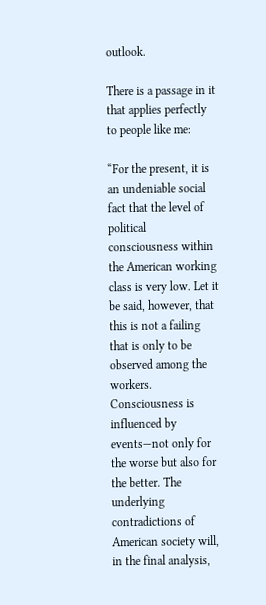outlook.

There is a passage in it that applies perfectly to people like me:

“For the present, it is an undeniable social fact that the level of political consciousness within the American working class is very low. Let it be said, however, that this is not a failing that is only to be observed among the workers. Consciousness is influenced by events—not only for the worse but also for the better. The underlying contradictions of American society will, in the final analysis,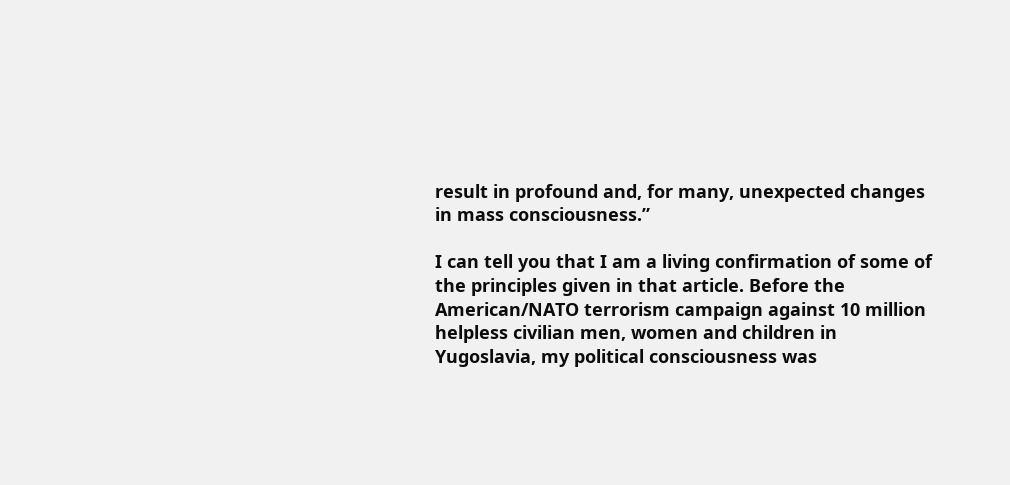result in profound and, for many, unexpected changes in mass consciousness.”

I can tell you that I am a living confirmation of some of the principles given in that article. Before the American/NATO terrorism campaign against 10 million helpless civilian men, women and children in Yugoslavia, my political consciousness was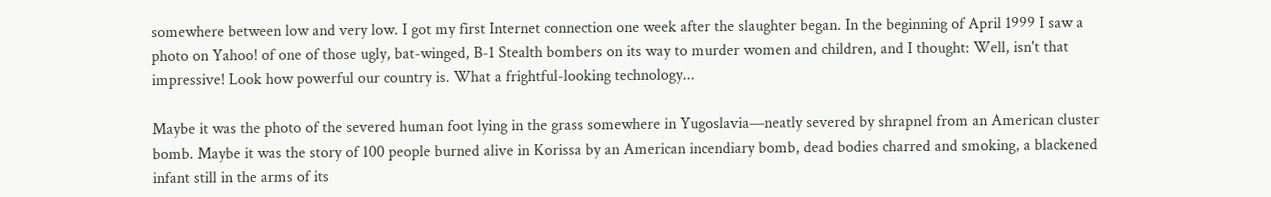somewhere between low and very low. I got my first Internet connection one week after the slaughter began. In the beginning of April 1999 I saw a photo on Yahoo! of one of those ugly, bat-winged, B-1 Stealth bombers on its way to murder women and children, and I thought: Well, isn't that impressive! Look how powerful our country is. What a frightful-looking technology...

Maybe it was the photo of the severed human foot lying in the grass somewhere in Yugoslavia—neatly severed by shrapnel from an American cluster bomb. Maybe it was the story of 100 people burned alive in Korissa by an American incendiary bomb, dead bodies charred and smoking, a blackened infant still in the arms of its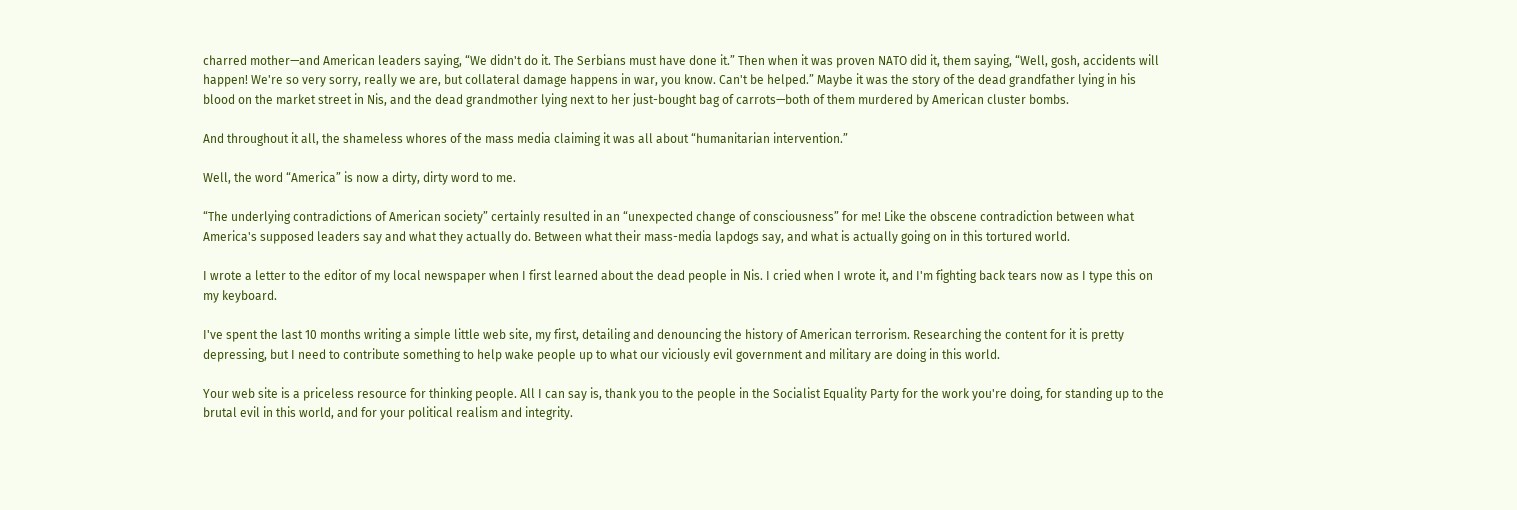charred mother—and American leaders saying, “We didn't do it. The Serbians must have done it.” Then when it was proven NATO did it, them saying, “Well, gosh, accidents will happen! We're so very sorry, really we are, but collateral damage happens in war, you know. Can't be helped.” Maybe it was the story of the dead grandfather lying in his blood on the market street in Nis, and the dead grandmother lying next to her just-bought bag of carrots—both of them murdered by American cluster bombs.

And throughout it all, the shameless whores of the mass media claiming it was all about “humanitarian intervention.”

Well, the word “America” is now a dirty, dirty word to me.

“The underlying contradictions of American society” certainly resulted in an “unexpected change of consciousness” for me! Like the obscene contradiction between what America's supposed leaders say and what they actually do. Between what their mass-media lapdogs say, and what is actually going on in this tortured world.

I wrote a letter to the editor of my local newspaper when I first learned about the dead people in Nis. I cried when I wrote it, and I'm fighting back tears now as I type this on my keyboard.

I've spent the last 10 months writing a simple little web site, my first, detailing and denouncing the history of American terrorism. Researching the content for it is pretty depressing, but I need to contribute something to help wake people up to what our viciously evil government and military are doing in this world.

Your web site is a priceless resource for thinking people. All I can say is, thank you to the people in the Socialist Equality Party for the work you're doing, for standing up to the brutal evil in this world, and for your political realism and integrity.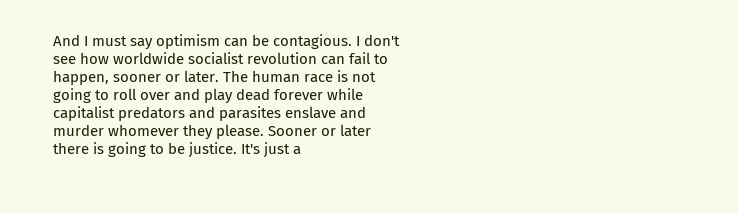And I must say optimism can be contagious. I don't see how worldwide socialist revolution can fail to happen, sooner or later. The human race is not going to roll over and play dead forever while capitalist predators and parasites enslave and murder whomever they please. Sooner or later there is going to be justice. It's just a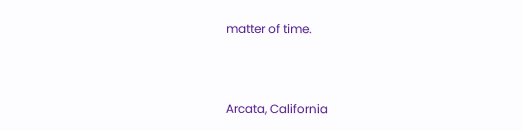matter of time.



Arcata, California